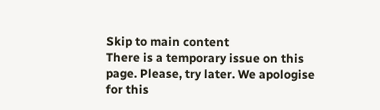Skip to main content
There is a temporary issue on this page. Please, try later. We apologise for this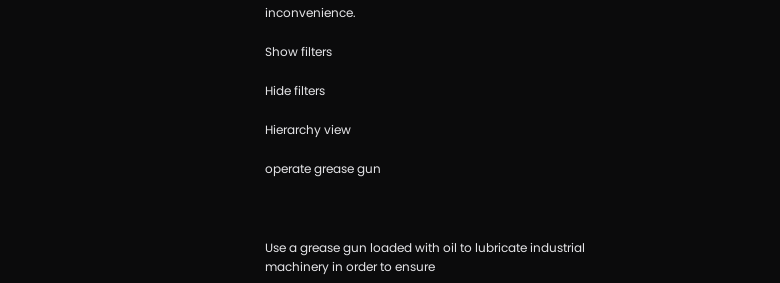inconvenience.

Show filters

Hide filters

Hierarchy view

operate grease gun



Use a grease gun loaded with oil to lubricate industrial machinery in order to ensure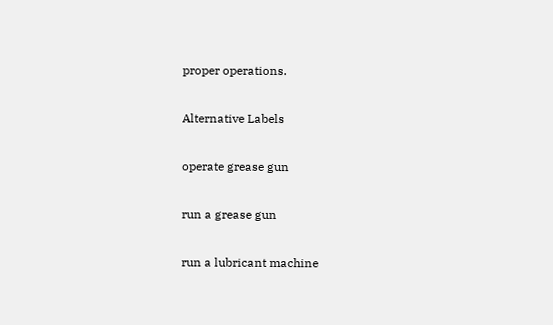proper operations.

Alternative Labels

operate grease gun

run a grease gun

run a lubricant machine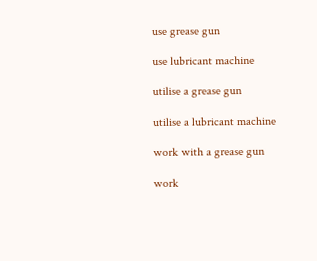use grease gun

use lubricant machine

utilise a grease gun

utilise a lubricant machine

work with a grease gun

work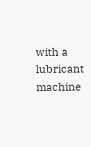with a lubricant machine